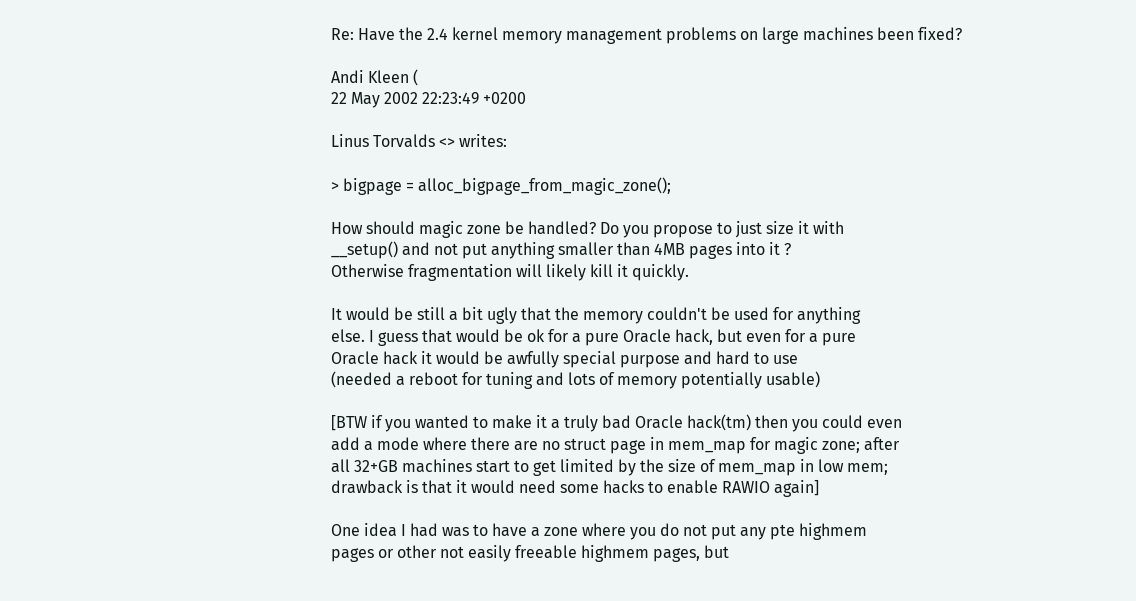Re: Have the 2.4 kernel memory management problems on large machines been fixed?

Andi Kleen (
22 May 2002 22:23:49 +0200

Linus Torvalds <> writes:

> bigpage = alloc_bigpage_from_magic_zone();

How should magic zone be handled? Do you propose to just size it with
__setup() and not put anything smaller than 4MB pages into it ?
Otherwise fragmentation will likely kill it quickly.

It would be still a bit ugly that the memory couldn't be used for anything
else. I guess that would be ok for a pure Oracle hack, but even for a pure
Oracle hack it would be awfully special purpose and hard to use
(needed a reboot for tuning and lots of memory potentially usable)

[BTW if you wanted to make it a truly bad Oracle hack(tm) then you could even
add a mode where there are no struct page in mem_map for magic zone; after
all 32+GB machines start to get limited by the size of mem_map in low mem;
drawback is that it would need some hacks to enable RAWIO again]

One idea I had was to have a zone where you do not put any pte highmem
pages or other not easily freeable highmem pages, but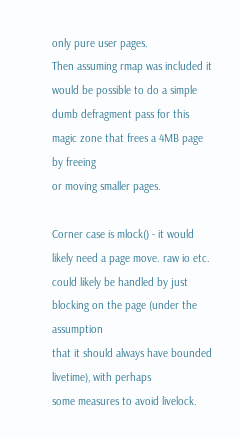only pure user pages.
Then assuming rmap was included it would be possible to do a simple
dumb defragment pass for this magic zone that frees a 4MB page by freeing
or moving smaller pages.

Corner case is mlock() - it would likely need a page move. raw io etc.
could likely be handled by just blocking on the page (under the assumption
that it should always have bounded livetime), with perhaps
some measures to avoid livelock.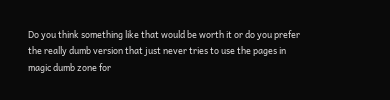Do you think something like that would be worth it or do you prefer
the really dumb version that just never tries to use the pages in
magic dumb zone for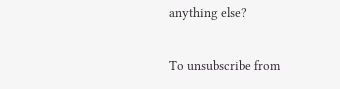anything else?

To unsubscribe from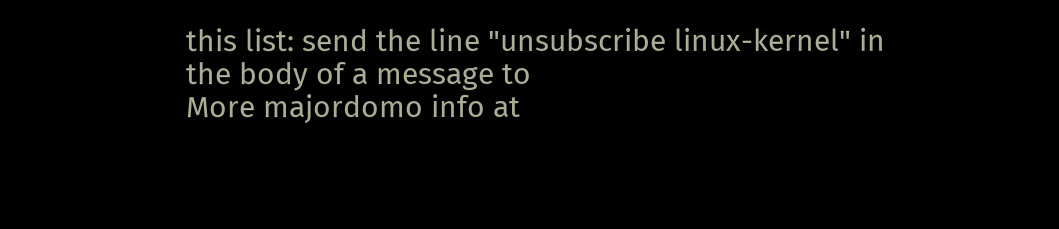this list: send the line "unsubscribe linux-kernel" in
the body of a message to
More majordomo info at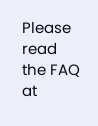Please read the FAQ at